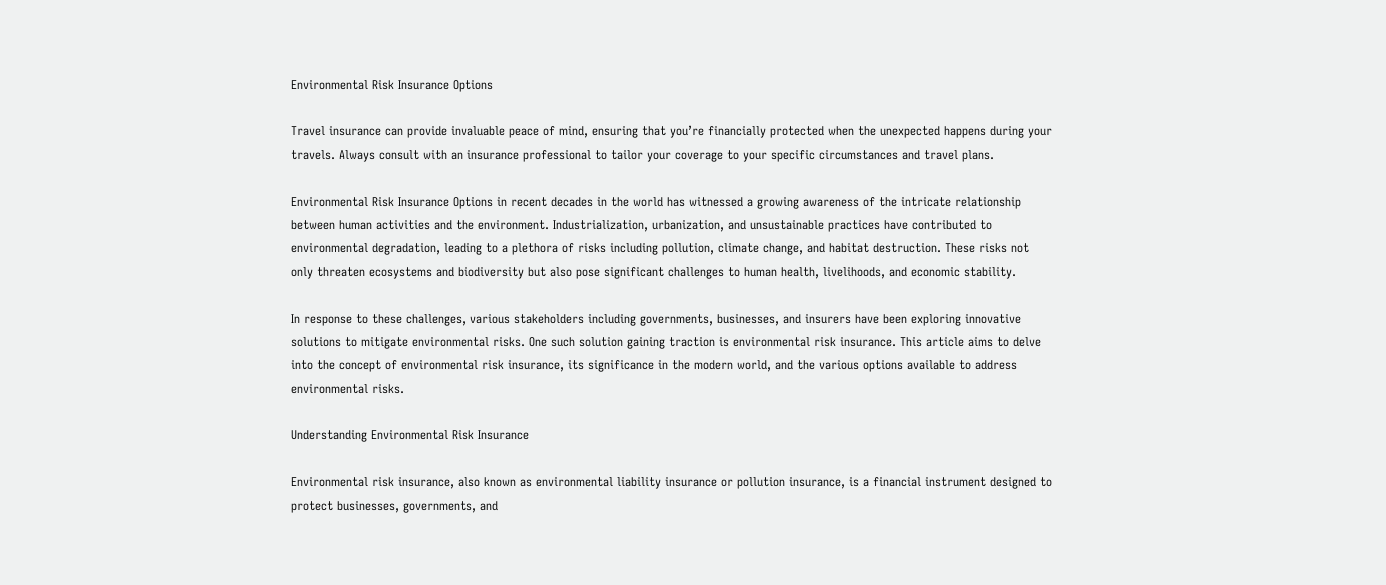Environmental Risk Insurance Options

Travel insurance can provide invaluable peace of mind, ensuring that you’re financially protected when the unexpected happens during your travels. Always consult with an insurance professional to tailor your coverage to your specific circumstances and travel plans.

Environmental Risk Insurance Options in recent decades in the world has witnessed a growing awareness of the intricate relationship between human activities and the environment. Industrialization, urbanization, and unsustainable practices have contributed to environmental degradation, leading to a plethora of risks including pollution, climate change, and habitat destruction. These risks not only threaten ecosystems and biodiversity but also pose significant challenges to human health, livelihoods, and economic stability.

In response to these challenges, various stakeholders including governments, businesses, and insurers have been exploring innovative solutions to mitigate environmental risks. One such solution gaining traction is environmental risk insurance. This article aims to delve into the concept of environmental risk insurance, its significance in the modern world, and the various options available to address environmental risks.

Understanding Environmental Risk Insurance

Environmental risk insurance, also known as environmental liability insurance or pollution insurance, is a financial instrument designed to protect businesses, governments, and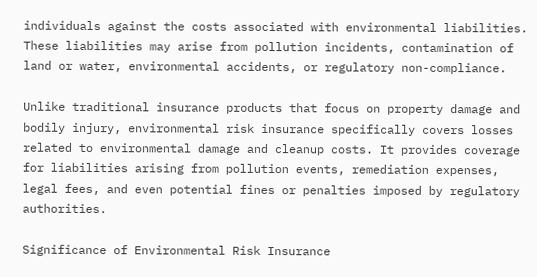individuals against the costs associated with environmental liabilities. These liabilities may arise from pollution incidents, contamination of land or water, environmental accidents, or regulatory non-compliance.

Unlike traditional insurance products that focus on property damage and bodily injury, environmental risk insurance specifically covers losses related to environmental damage and cleanup costs. It provides coverage for liabilities arising from pollution events, remediation expenses, legal fees, and even potential fines or penalties imposed by regulatory authorities.

Significance of Environmental Risk Insurance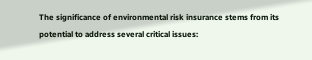The significance of environmental risk insurance stems from its potential to address several critical issues: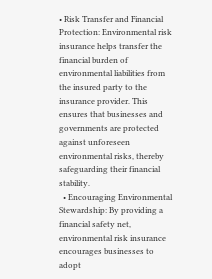• Risk Transfer and Financial Protection: Environmental risk insurance helps transfer the financial burden of environmental liabilities from the insured party to the insurance provider. This ensures that businesses and governments are protected against unforeseen environmental risks, thereby safeguarding their financial stability.
  • Encouraging Environmental Stewardship: By providing a financial safety net, environmental risk insurance encourages businesses to adopt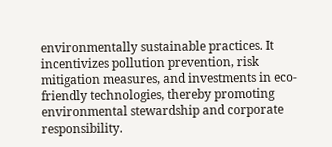environmentally sustainable practices. It incentivizes pollution prevention, risk mitigation measures, and investments in eco-friendly technologies, thereby promoting environmental stewardship and corporate responsibility.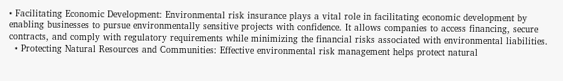• Facilitating Economic Development: Environmental risk insurance plays a vital role in facilitating economic development by enabling businesses to pursue environmentally sensitive projects with confidence. It allows companies to access financing, secure contracts, and comply with regulatory requirements while minimizing the financial risks associated with environmental liabilities.
  • Protecting Natural Resources and Communities: Effective environmental risk management helps protect natural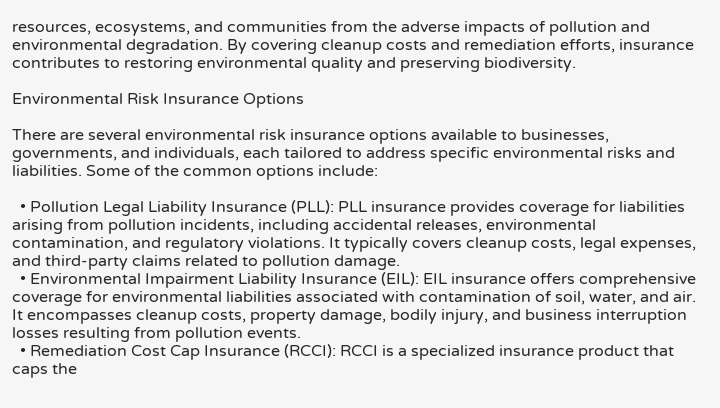resources, ecosystems, and communities from the adverse impacts of pollution and environmental degradation. By covering cleanup costs and remediation efforts, insurance contributes to restoring environmental quality and preserving biodiversity.

Environmental Risk Insurance Options

There are several environmental risk insurance options available to businesses, governments, and individuals, each tailored to address specific environmental risks and liabilities. Some of the common options include:

  • Pollution Legal Liability Insurance (PLL): PLL insurance provides coverage for liabilities arising from pollution incidents, including accidental releases, environmental contamination, and regulatory violations. It typically covers cleanup costs, legal expenses, and third-party claims related to pollution damage.
  • Environmental Impairment Liability Insurance (EIL): EIL insurance offers comprehensive coverage for environmental liabilities associated with contamination of soil, water, and air. It encompasses cleanup costs, property damage, bodily injury, and business interruption losses resulting from pollution events.
  • Remediation Cost Cap Insurance (RCCI): RCCI is a specialized insurance product that caps the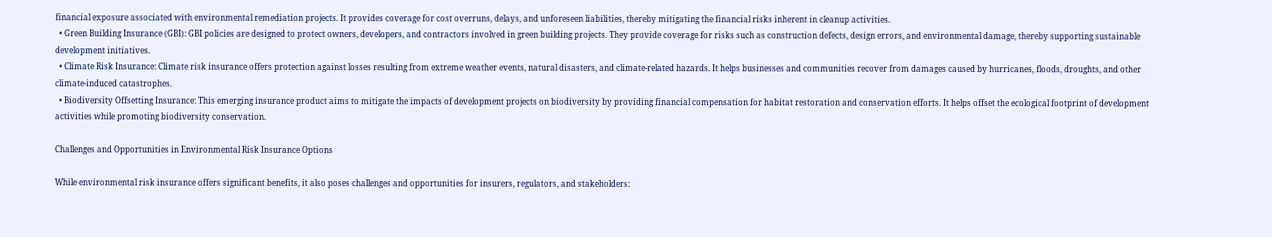financial exposure associated with environmental remediation projects. It provides coverage for cost overruns, delays, and unforeseen liabilities, thereby mitigating the financial risks inherent in cleanup activities.
  • Green Building Insurance (GBI): GBI policies are designed to protect owners, developers, and contractors involved in green building projects. They provide coverage for risks such as construction defects, design errors, and environmental damage, thereby supporting sustainable development initiatives.
  • Climate Risk Insurance: Climate risk insurance offers protection against losses resulting from extreme weather events, natural disasters, and climate-related hazards. It helps businesses and communities recover from damages caused by hurricanes, floods, droughts, and other climate-induced catastrophes.
  • Biodiversity Offsetting Insurance: This emerging insurance product aims to mitigate the impacts of development projects on biodiversity by providing financial compensation for habitat restoration and conservation efforts. It helps offset the ecological footprint of development activities while promoting biodiversity conservation.

Challenges and Opportunities in Environmental Risk Insurance Options

While environmental risk insurance offers significant benefits, it also poses challenges and opportunities for insurers, regulators, and stakeholders: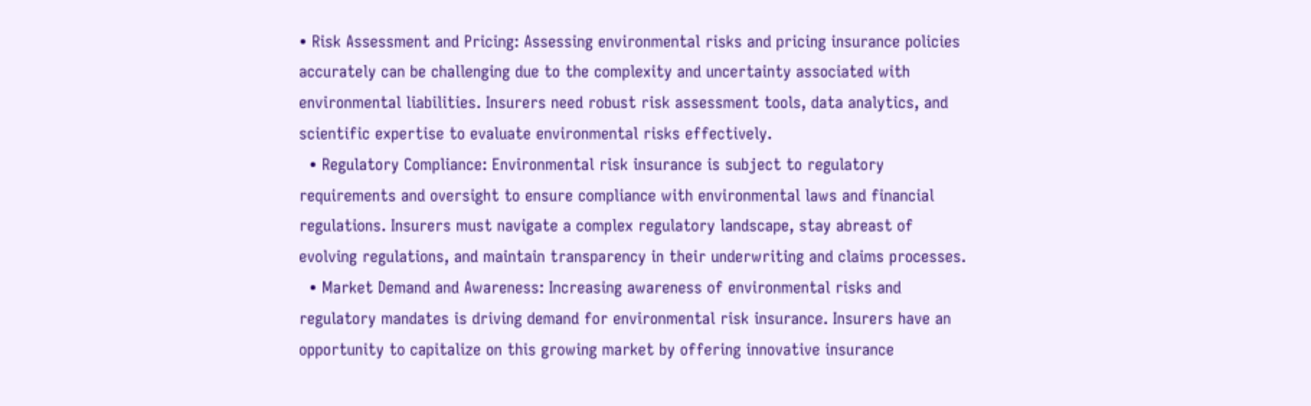• Risk Assessment and Pricing: Assessing environmental risks and pricing insurance policies accurately can be challenging due to the complexity and uncertainty associated with environmental liabilities. Insurers need robust risk assessment tools, data analytics, and scientific expertise to evaluate environmental risks effectively.
  • Regulatory Compliance: Environmental risk insurance is subject to regulatory requirements and oversight to ensure compliance with environmental laws and financial regulations. Insurers must navigate a complex regulatory landscape, stay abreast of evolving regulations, and maintain transparency in their underwriting and claims processes.
  • Market Demand and Awareness: Increasing awareness of environmental risks and regulatory mandates is driving demand for environmental risk insurance. Insurers have an opportunity to capitalize on this growing market by offering innovative insurance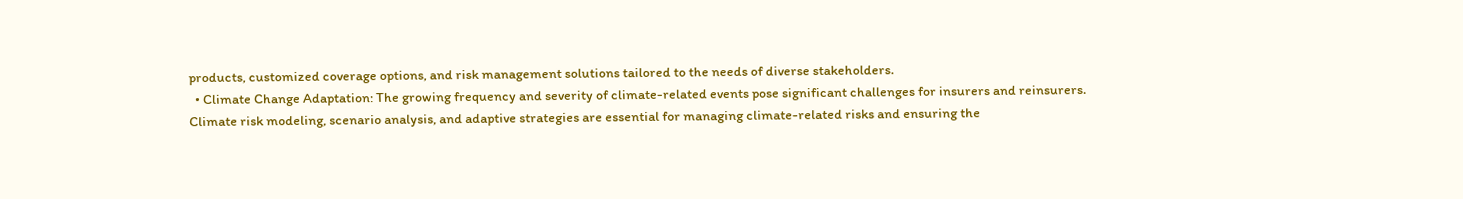products, customized coverage options, and risk management solutions tailored to the needs of diverse stakeholders.
  • Climate Change Adaptation: The growing frequency and severity of climate-related events pose significant challenges for insurers and reinsurers. Climate risk modeling, scenario analysis, and adaptive strategies are essential for managing climate-related risks and ensuring the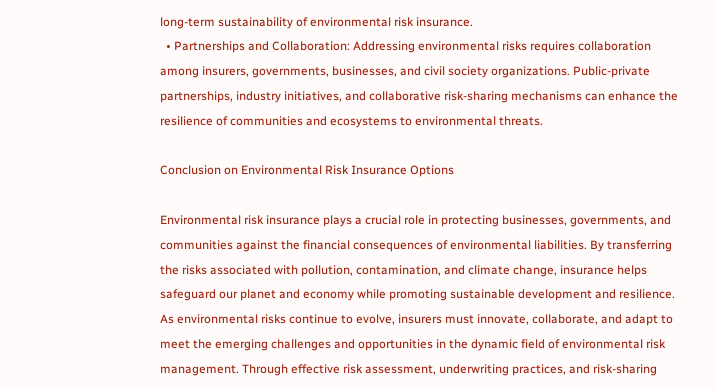long-term sustainability of environmental risk insurance.
  • Partnerships and Collaboration: Addressing environmental risks requires collaboration among insurers, governments, businesses, and civil society organizations. Public-private partnerships, industry initiatives, and collaborative risk-sharing mechanisms can enhance the resilience of communities and ecosystems to environmental threats.

Conclusion on Environmental Risk Insurance Options

Environmental risk insurance plays a crucial role in protecting businesses, governments, and communities against the financial consequences of environmental liabilities. By transferring the risks associated with pollution, contamination, and climate change, insurance helps safeguard our planet and economy while promoting sustainable development and resilience. As environmental risks continue to evolve, insurers must innovate, collaborate, and adapt to meet the emerging challenges and opportunities in the dynamic field of environmental risk management. Through effective risk assessment, underwriting practices, and risk-sharing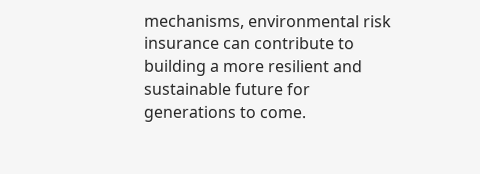mechanisms, environmental risk insurance can contribute to building a more resilient and sustainable future for generations to come.